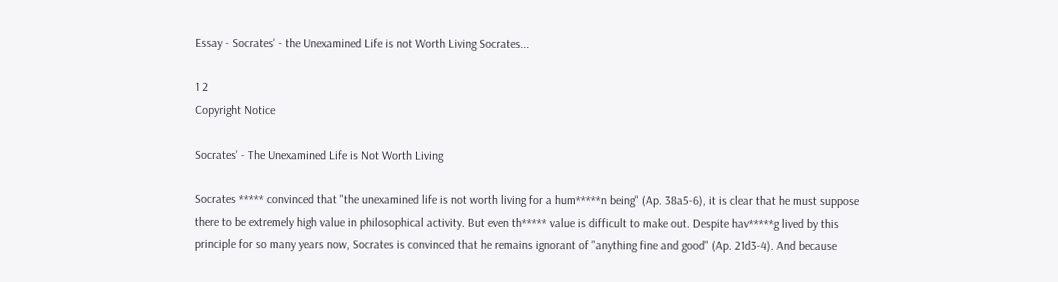Essay - Socrates' - the Unexamined Life is not Worth Living Socrates...

1 2
Copyright Notice

Socrates' - The Unexamined Life is Not Worth Living

Socrates ***** convinced that "the unexamined life is not worth living for a hum*****n being" (Ap. 38a5-6), it is clear that he must suppose there to be extremely high value in philosophical activity. But even th***** value is difficult to make out. Despite hav*****g lived by this principle for so many years now, Socrates is convinced that he remains ignorant of "anything fine and good" (Ap. 21d3-4). And because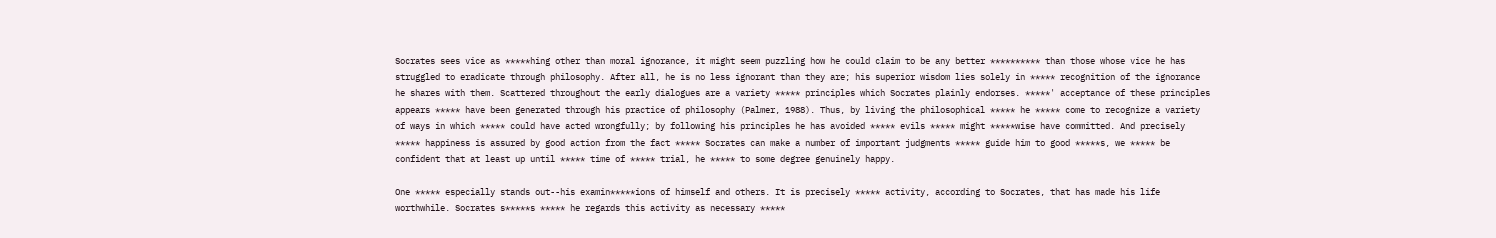Socrates sees vice as *****hing other than moral ignorance, it might seem puzzling how he could claim to be any better ********** than those whose vice he has struggled to eradicate through philosophy. After all, he is no less ignorant than they are; his superior wisdom lies solely in ***** recognition of the ignorance he shares with them. Scattered throughout the early dialogues are a variety ***** principles which Socrates plainly endorses. *****' acceptance of these principles appears ***** have been generated through his practice of philosophy (Palmer, 1988). Thus, by living the philosophical ***** he ***** come to recognize a variety of ways in which ***** could have acted wrongfully; by following his principles he has avoided ***** evils ***** might *****wise have committed. And precisely ***** happiness is assured by good action from the fact ***** Socrates can make a number of important judgments ***** guide him to good *****s, we ***** be confident that at least up until ***** time of ***** trial, he ***** to some degree genuinely happy.

One ***** especially stands out--his examin*****ions of himself and others. It is precisely ***** activity, according to Socrates, that has made his life worthwhile. Socrates s*****s ***** he regards this activity as necessary *****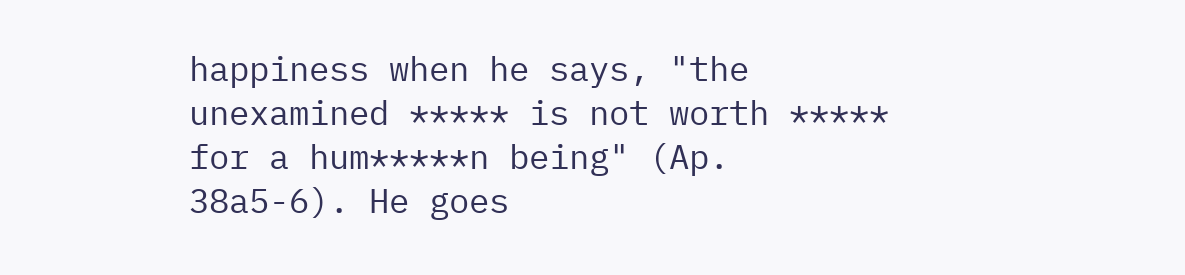happiness when he says, "the unexamined ***** is not worth ***** for a hum*****n being" (Ap. 38a5-6). He goes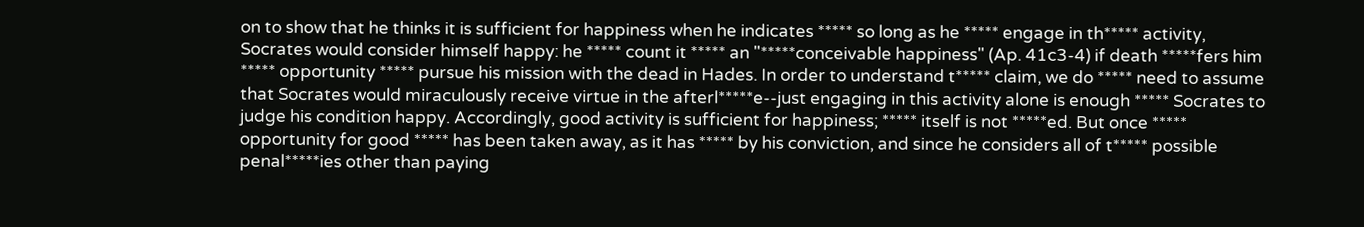on to show that he thinks it is sufficient for happiness when he indicates ***** so long as he ***** engage in th***** activity, Socrates would consider himself happy: he ***** count it ***** an "*****conceivable happiness" (Ap. 41c3-4) if death *****fers him ***** opportunity ***** pursue his mission with the dead in Hades. In order to understand t***** claim, we do ***** need to assume that Socrates would miraculously receive virtue in the afterl*****e--just engaging in this activity alone is enough ***** Socrates to judge his condition happy. Accordingly, good activity is sufficient for happiness; ***** itself is not *****ed. But once ***** opportunity for good ***** has been taken away, as it has ***** by his conviction, and since he considers all of t***** possible penal*****ies other than paying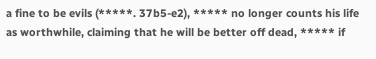a fine to be evils (*****. 37b5-e2), ***** no longer counts his life as worthwhile, claiming that he will be better off dead, ***** if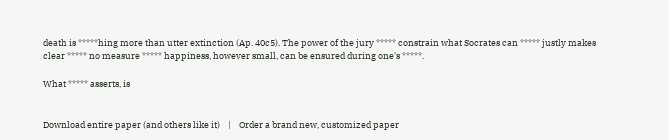death is *****hing more than utter extinction (Ap. 40c5). The power of the jury ***** constrain what Socrates can ***** justly makes clear ***** no measure ***** happiness, however small, can be ensured during one's *****.

What ***** asserts, is


Download entire paper (and others like it)    |    Order a brand new, customized paper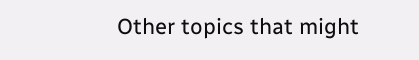Other topics that might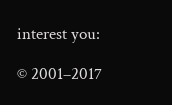interest you:

© 2001–2017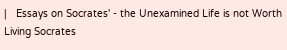|   Essays on Socrates' - the Unexamined Life is not Worth Living Socrates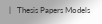|   Thesis Papers Models